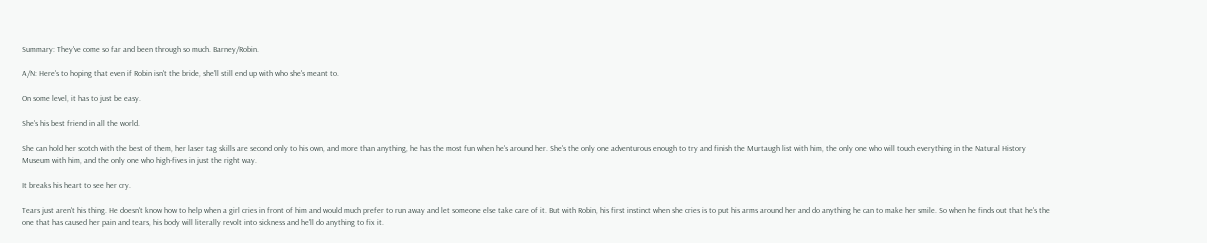Summary: They've come so far and been through so much. Barney/Robin.

A/N: Here's to hoping that even if Robin isn't the bride, she'll still end up with who she's meant to.

On some level, it has to just be easy.

She's his best friend in all the world.

She can hold her scotch with the best of them, her laser tag skills are second only to his own, and more than anything, he has the most fun when he's around her. She's the only one adventurous enough to try and finish the Murtaugh list with him, the only one who will touch everything in the Natural History Museum with him, and the only one who high-fives in just the right way.

It breaks his heart to see her cry.

Tears just aren't his thing. He doesn't know how to help when a girl cries in front of him and would much prefer to run away and let someone else take care of it. But with Robin, his first instinct when she cries is to put his arms around her and do anything he can to make her smile. So when he finds out that he's the one that has caused her pain and tears, his body will literally revolt into sickness and he'll do anything to fix it.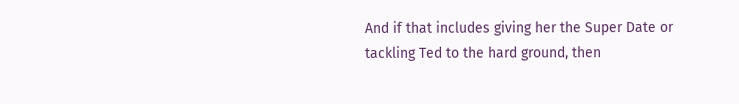And if that includes giving her the Super Date or tackling Ted to the hard ground, then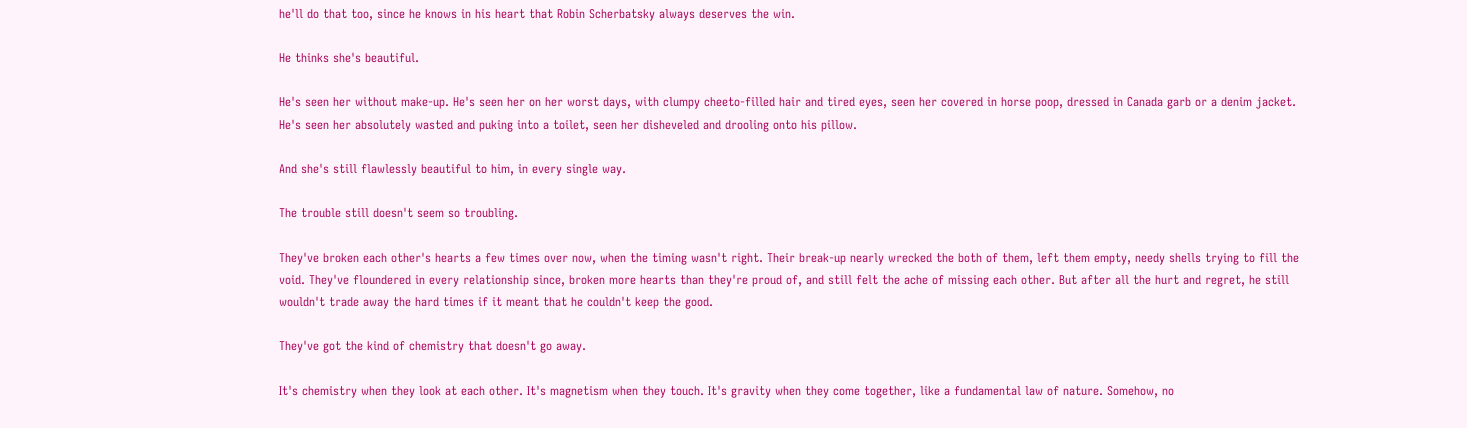he'll do that too, since he knows in his heart that Robin Scherbatsky always deserves the win.

He thinks she's beautiful.

He's seen her without make-up. He's seen her on her worst days, with clumpy cheeto-filled hair and tired eyes, seen her covered in horse poop, dressed in Canada garb or a denim jacket. He's seen her absolutely wasted and puking into a toilet, seen her disheveled and drooling onto his pillow.

And she's still flawlessly beautiful to him, in every single way.

The trouble still doesn't seem so troubling.

They've broken each other's hearts a few times over now, when the timing wasn't right. Their break-up nearly wrecked the both of them, left them empty, needy shells trying to fill the void. They've floundered in every relationship since, broken more hearts than they're proud of, and still felt the ache of missing each other. But after all the hurt and regret, he still wouldn't trade away the hard times if it meant that he couldn't keep the good.

They've got the kind of chemistry that doesn't go away.

It's chemistry when they look at each other. It's magnetism when they touch. It's gravity when they come together, like a fundamental law of nature. Somehow, no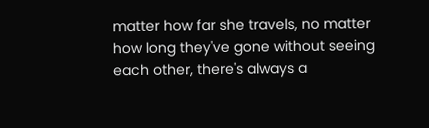matter how far she travels, no matter how long they've gone without seeing each other, there's always a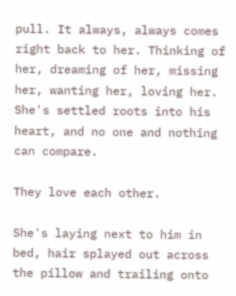pull. It always, always comes right back to her. Thinking of her, dreaming of her, missing her, wanting her, loving her. She's settled roots into his heart, and no one and nothing can compare.

They love each other.

She's laying next to him in bed, hair splayed out across the pillow and trailing onto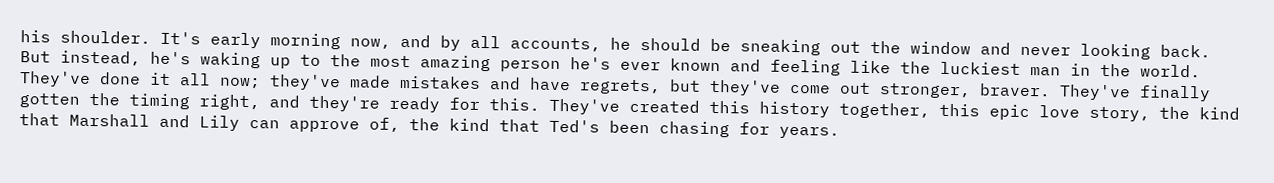his shoulder. It's early morning now, and by all accounts, he should be sneaking out the window and never looking back. But instead, he's waking up to the most amazing person he's ever known and feeling like the luckiest man in the world. They've done it all now; they've made mistakes and have regrets, but they've come out stronger, braver. They've finally gotten the timing right, and they're ready for this. They've created this history together, this epic love story, the kind that Marshall and Lily can approve of, the kind that Ted's been chasing for years.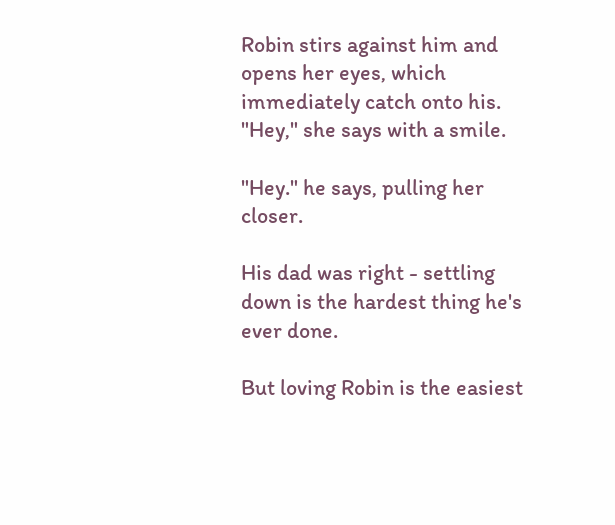Robin stirs against him and opens her eyes, which immediately catch onto his. "Hey," she says with a smile.

"Hey." he says, pulling her closer.

His dad was right - settling down is the hardest thing he's ever done.

But loving Robin is the easiest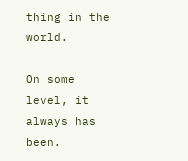thing in the world.

On some level, it always has been.